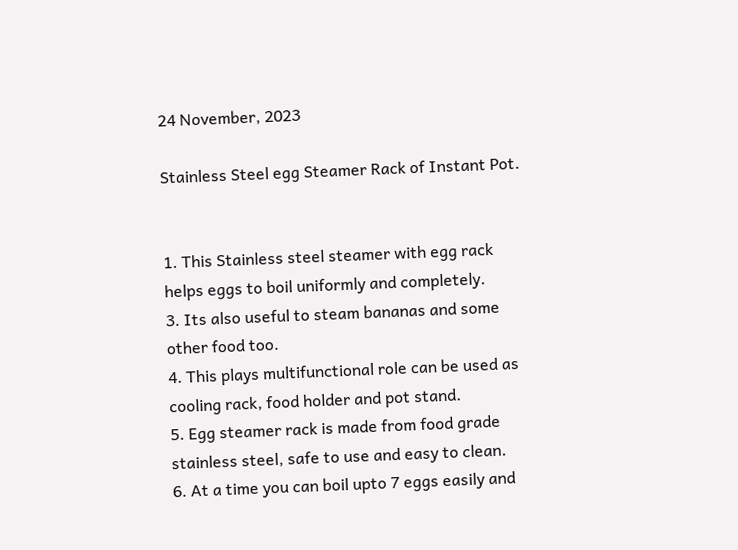24 November, 2023

Stainless Steel egg Steamer Rack of Instant Pot.


1. This Stainless steel steamer with egg rack helps eggs to boil uniformly and completely.
3. Its also useful to steam bananas and some other food too.
4. This plays multifunctional role can be used as cooling rack, food holder and pot stand.
5. Egg steamer rack is made from food grade stainless steel, safe to use and easy to clean.
6. At a time you can boil upto 7 eggs easily and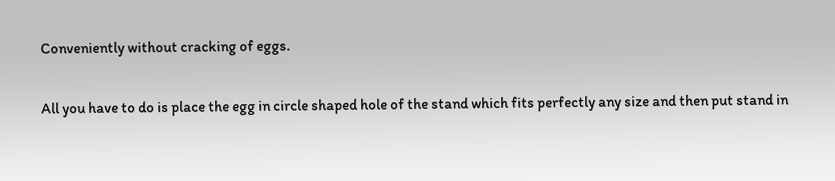Conveniently without cracking of eggs.


All you have to do is place the egg in circle shaped hole of the stand which fits perfectly any size and then put stand in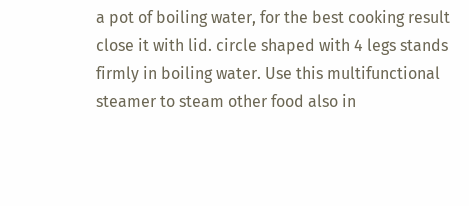a pot of boiling water, for the best cooking result close it with lid. circle shaped with 4 legs stands firmly in boiling water. Use this multifunctional steamer to steam other food also in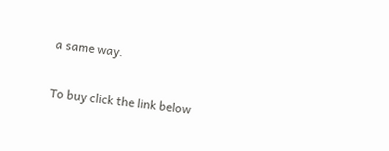a same way.

To buy click the link below